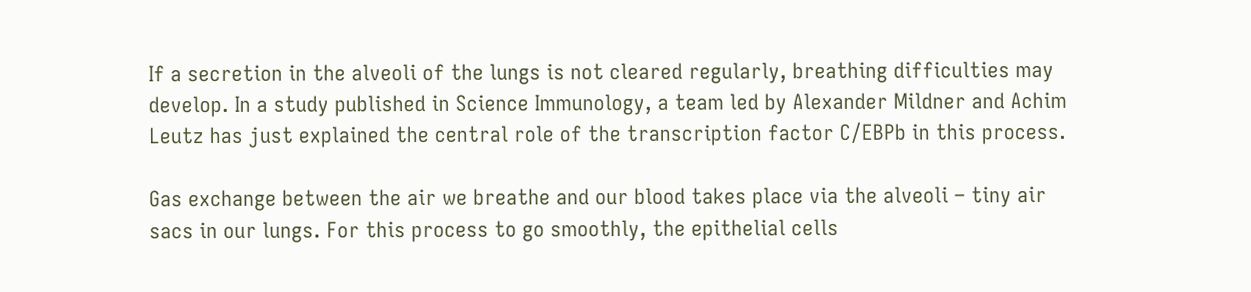If a secretion in the alveoli of the lungs is not cleared regularly, breathing difficulties may develop. In a study published in Science Immunology, a team led by Alexander Mildner and Achim Leutz has just explained the central role of the transcription factor C/EBPb in this process.

Gas exchange between the air we breathe and our blood takes place via the alveoli – tiny air sacs in our lungs. For this process to go smoothly, the epithelial cells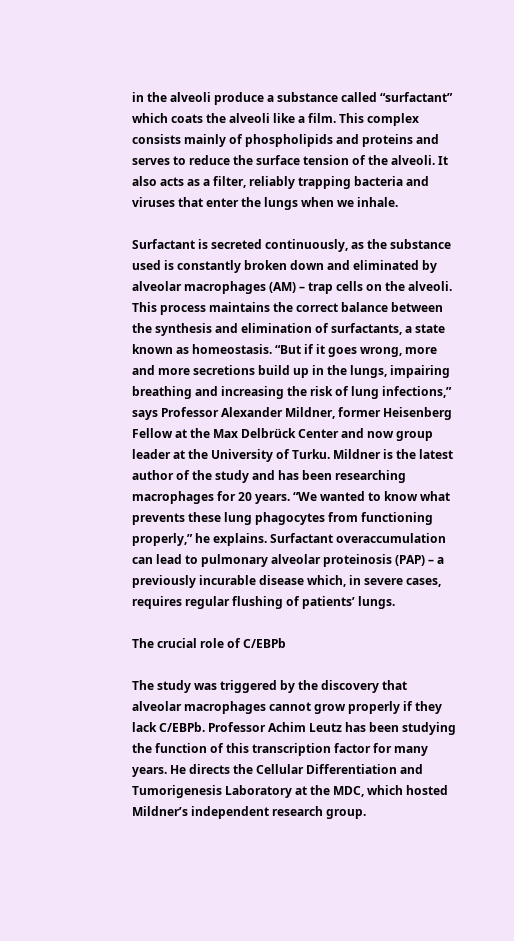in the alveoli produce a substance called “surfactant” which coats the alveoli like a film. This complex consists mainly of phospholipids and proteins and serves to reduce the surface tension of the alveoli. It also acts as a filter, reliably trapping bacteria and viruses that enter the lungs when we inhale.

Surfactant is secreted continuously, as the substance used is constantly broken down and eliminated by alveolar macrophages (AM) – trap cells on the alveoli. This process maintains the correct balance between the synthesis and elimination of surfactants, a state known as homeostasis. “But if it goes wrong, more and more secretions build up in the lungs, impairing breathing and increasing the risk of lung infections,” says Professor Alexander Mildner, former Heisenberg Fellow at the Max Delbrück Center and now group leader at the University of Turku. Mildner is the latest author of the study and has been researching macrophages for 20 years. “We wanted to know what prevents these lung phagocytes from functioning properly,” he explains. Surfactant overaccumulation can lead to pulmonary alveolar proteinosis (PAP) – a previously incurable disease which, in severe cases, requires regular flushing of patients’ lungs.

The crucial role of C/EBPb

The study was triggered by the discovery that alveolar macrophages cannot grow properly if they lack C/EBPb. Professor Achim Leutz has been studying the function of this transcription factor for many years. He directs the Cellular Differentiation and Tumorigenesis Laboratory at the MDC, which hosted Mildner’s independent research group.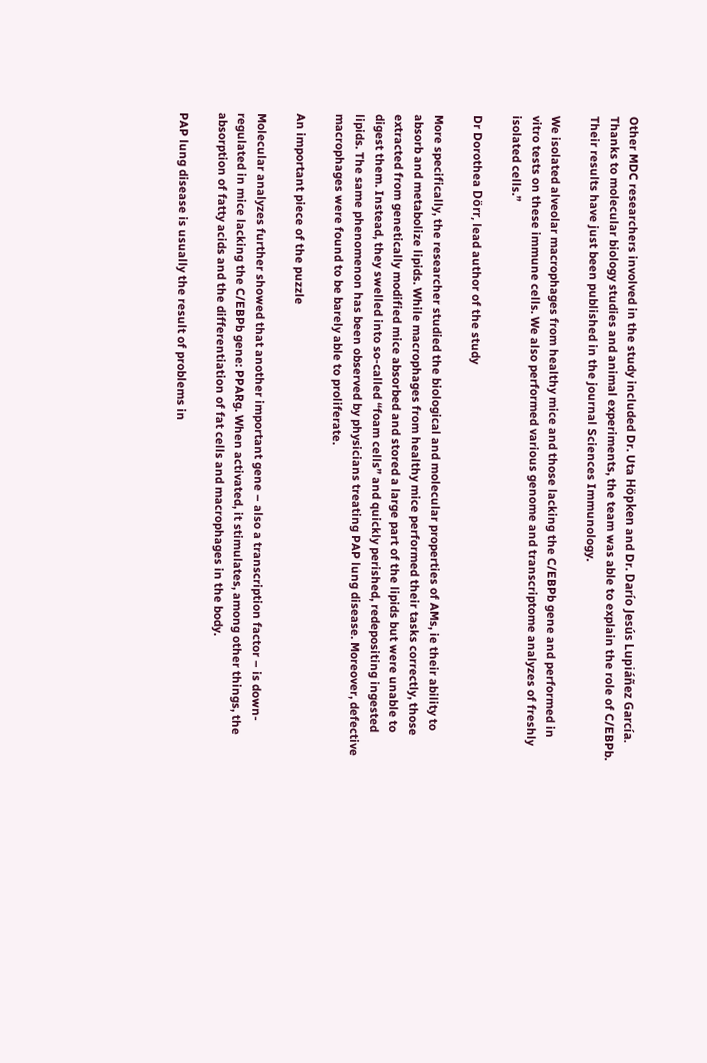Other MDC researchers involved in the study included Dr. Uta Höpken and Dr. Darío Jesús Lupiáñez García. Thanks to molecular biology studies and animal experiments, the team was able to explain the role of C/EBPb. Their results have just been published in the journal Sciences Immunology.

We isolated alveolar macrophages from healthy mice and those lacking the C/EBPb gene and performed in vitro tests on these immune cells. We also performed various genome and transcriptome analyzes of freshly isolated cells.”

Dr Dorothea Dörr, lead author of the study

More specifically, the researcher studied the biological and molecular properties of AMs, ie their ability to absorb and metabolize lipids. While macrophages from healthy mice performed their tasks correctly, those extracted from genetically modified mice absorbed and stored a large part of the lipids but were unable to digest them. Instead, they swelled into so-called “foam cells” and quickly perished, redepositing ingested lipids. The same phenomenon has been observed by physicians treating PAP lung disease. Moreover, defective macrophages were found to be barely able to proliferate.

An important piece of the puzzle

Molecular analyzes further showed that another important gene – also a transcription factor – is down-regulated in mice lacking the C/EBPb gene: PPARg. When activated, it stimulates, among other things, the absorption of fatty acids and the differentiation of fat cells and macrophages in the body.

PAP lung disease is usually the result of problems in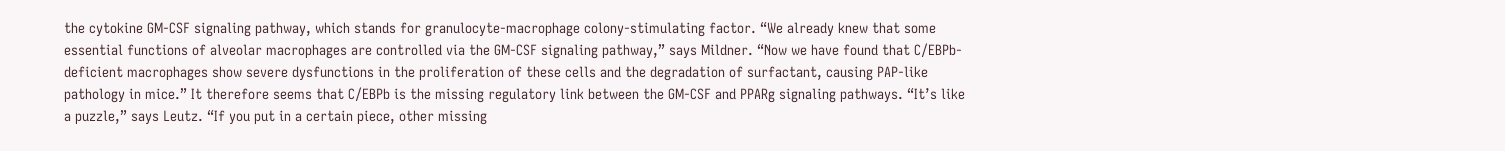the cytokine GM-CSF signaling pathway, which stands for granulocyte-macrophage colony-stimulating factor. “We already knew that some essential functions of alveolar macrophages are controlled via the GM-CSF signaling pathway,” says Mildner. “Now we have found that C/EBPb-deficient macrophages show severe dysfunctions in the proliferation of these cells and the degradation of surfactant, causing PAP-like pathology in mice.” It therefore seems that C/EBPb is the missing regulatory link between the GM-CSF and PPARg signaling pathways. “It’s like a puzzle,” says Leutz. “If you put in a certain piece, other missing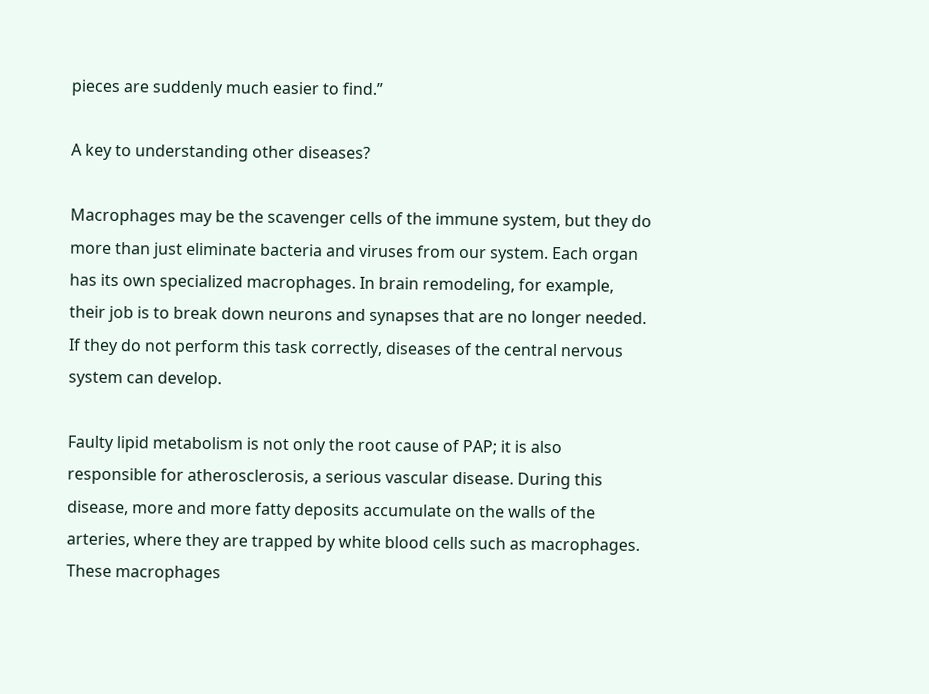pieces are suddenly much easier to find.”

A key to understanding other diseases?

Macrophages may be the scavenger cells of the immune system, but they do more than just eliminate bacteria and viruses from our system. Each organ has its own specialized macrophages. In brain remodeling, for example, their job is to break down neurons and synapses that are no longer needed. If they do not perform this task correctly, diseases of the central nervous system can develop.

Faulty lipid metabolism is not only the root cause of PAP; it is also responsible for atherosclerosis, a serious vascular disease. During this disease, more and more fatty deposits accumulate on the walls of the arteries, where they are trapped by white blood cells such as macrophages. These macrophages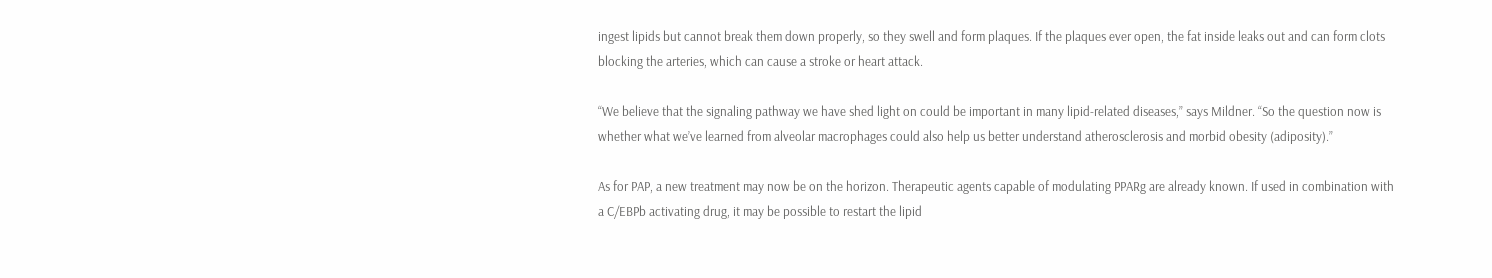ingest lipids but cannot break them down properly, so they swell and form plaques. If the plaques ever open, the fat inside leaks out and can form clots blocking the arteries, which can cause a stroke or heart attack.

“We believe that the signaling pathway we have shed light on could be important in many lipid-related diseases,” says Mildner. “So the question now is whether what we’ve learned from alveolar macrophages could also help us better understand atherosclerosis and morbid obesity (adiposity).”

As for PAP, a new treatment may now be on the horizon. Therapeutic agents capable of modulating PPARg are already known. If used in combination with a C/EBPb activating drug, it may be possible to restart the lipid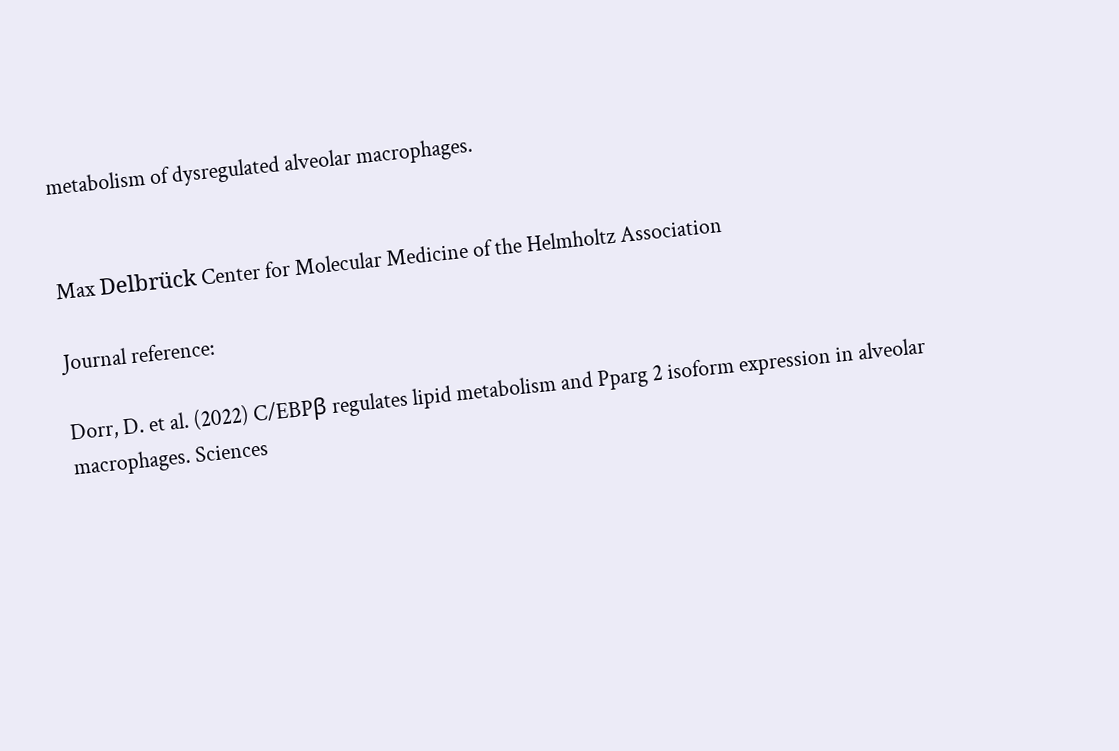metabolism of dysregulated alveolar macrophages.


Max Delbrück Center for Molecular Medicine of the Helmholtz Association

Journal reference:

Dorr, D. et al. (2022) C/EBPβ regulates lipid metabolism and Pparg 2 isoform expression in alveolar macrophages. Sciences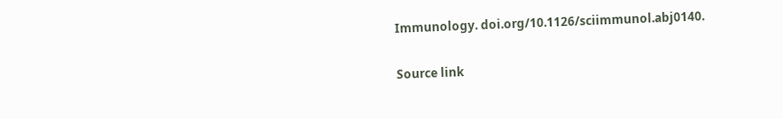Immunology. doi.org/10.1126/sciimmunol.abj0140.

Source link